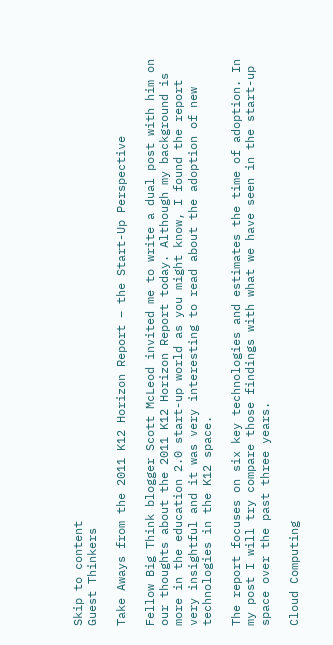Skip to content
Guest Thinkers

Take Aways from the 2011 K12 Horizon Report – the Start-Up Perspective

Fellow Big Think blogger Scott McLeod invited me to write a dual post with him on our thoughts about the 2011 K12 Horizon Report today. Although my background is more in the education 2.0 start-up world as you might know, I found the report very insightful and it was very interesting to read about the adoption of new technologies in the K12 space.

The report focuses on six key technologies and estimates the time of adoption. In my post I will try compare those findings with what we have seen in the start-up space over the past three years.

Cloud Computing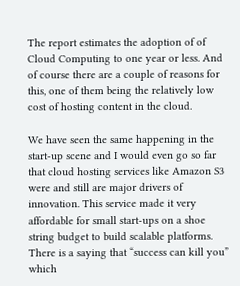The report estimates the adoption of of Cloud Computing to one year or less. And of course there are a couple of reasons for this, one of them being the relatively low cost of hosting content in the cloud.

We have seen the same happening in the start-up scene and I would even go so far that cloud hosting services like Amazon S3 were and still are major drivers of innovation. This service made it very affordable for small start-ups on a shoe string budget to build scalable platforms. There is a saying that “success can kill you” which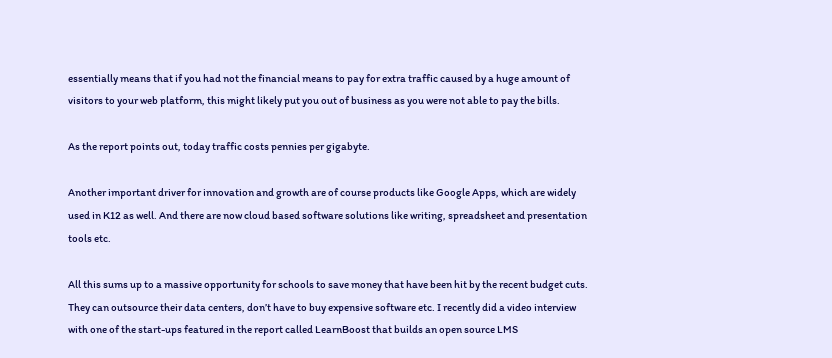essentially means that if you had not the financial means to pay for extra traffic caused by a huge amount of visitors to your web platform, this might likely put you out of business as you were not able to pay the bills.

As the report points out, today traffic costs pennies per gigabyte.

Another important driver for innovation and growth are of course products like Google Apps, which are widely used in K12 as well. And there are now cloud based software solutions like writing, spreadsheet and presentation tools etc.

All this sums up to a massive opportunity for schools to save money that have been hit by the recent budget cuts. They can outsource their data centers, don’t have to buy expensive software etc. I recently did a video interview with one of the start-ups featured in the report called LearnBoost that builds an open source LMS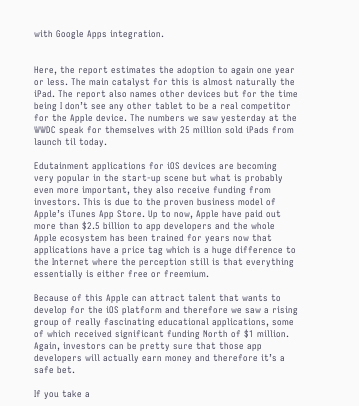with Google Apps integration.


Here, the report estimates the adoption to again one year or less. The main catalyst for this is almost naturally the iPad. The report also names other devices but for the time being I don’t see any other tablet to be a real competitor for the Apple device. The numbers we saw yesterday at the WWDC speak for themselves with 25 million sold iPads from launch til today.

Edutainment applications for iOS devices are becoming very popular in the start-up scene but what is probably even more important, they also receive funding from investors. This is due to the proven business model of Apple’s iTunes App Store. Up to now, Apple have paid out more than $2.5 billion to app developers and the whole Apple ecosystem has been trained for years now that applications have a price tag which is a huge difference to the Internet where the perception still is that everything essentially is either free or freemium.

Because of this Apple can attract talent that wants to develop for the iOS platform and therefore we saw a rising group of really fascinating educational applications, some of which received significant funding North of $1 million. Again, investors can be pretty sure that those app developers will actually earn money and therefore it’s a safe bet.

If you take a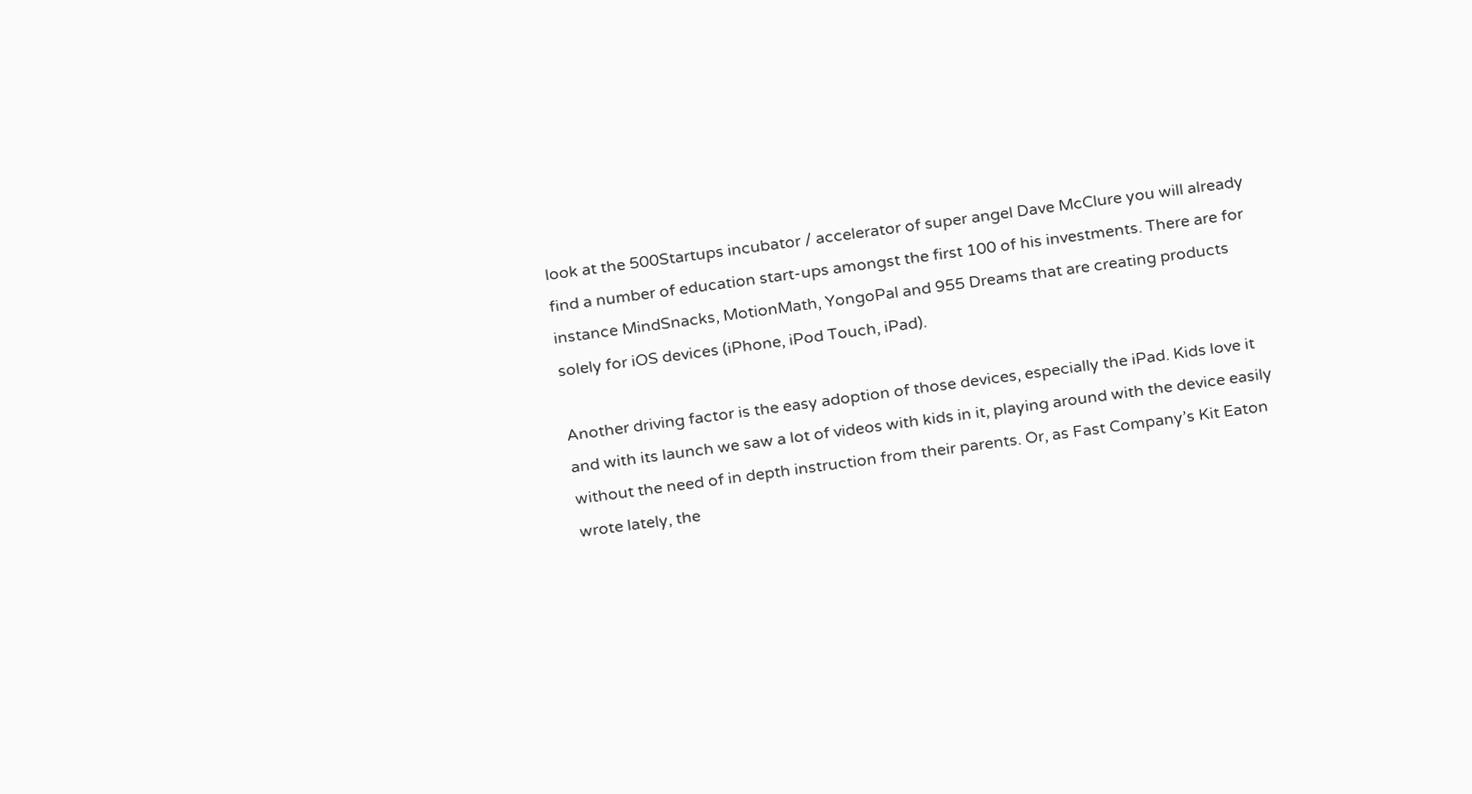look at the 500Startups incubator / accelerator of super angel Dave McClure you will already find a number of education start-ups amongst the first 100 of his investments. There are for instance MindSnacks, MotionMath, YongoPal and 955 Dreams that are creating products solely for iOS devices (iPhone, iPod Touch, iPad).

Another driving factor is the easy adoption of those devices, especially the iPad. Kids love it and with its launch we saw a lot of videos with kids in it, playing around with the device easily without the need of in depth instruction from their parents. Or, as Fast Company’s Kit Eaton wrote lately, the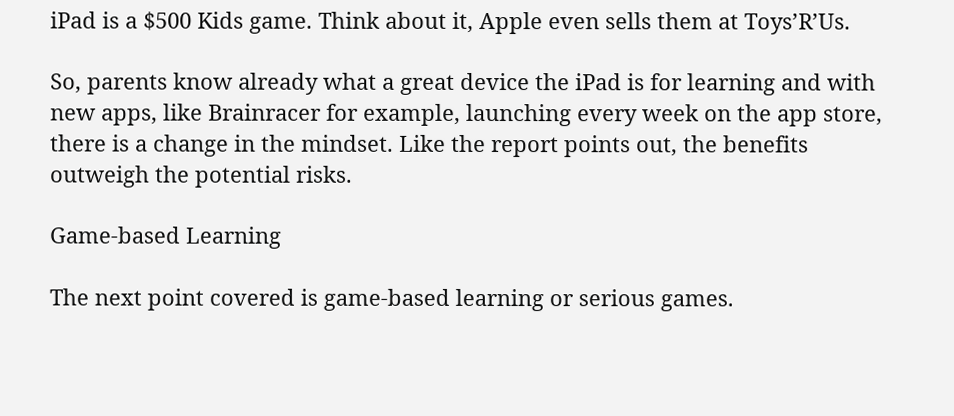iPad is a $500 Kids game. Think about it, Apple even sells them at Toys’R’Us.

So, parents know already what a great device the iPad is for learning and with new apps, like Brainracer for example, launching every week on the app store, there is a change in the mindset. Like the report points out, the benefits outweigh the potential risks.

Game-based Learning

The next point covered is game-based learning or serious games.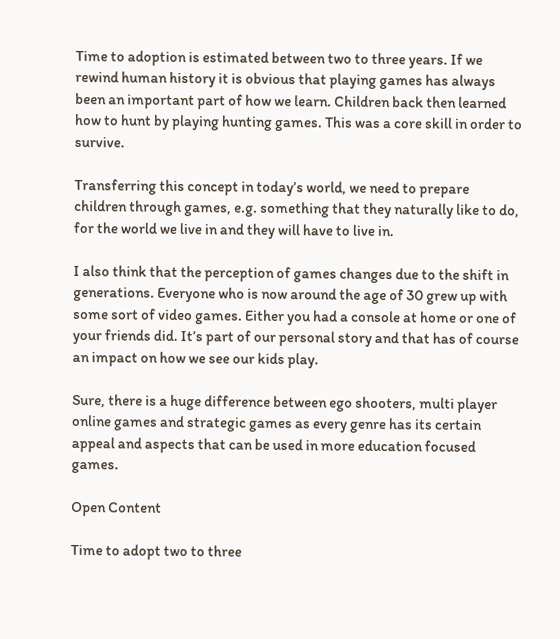Time to adoption is estimated between two to three years. If we rewind human history it is obvious that playing games has always been an important part of how we learn. Children back then learned how to hunt by playing hunting games. This was a core skill in order to survive.

Transferring this concept in today’s world, we need to prepare children through games, e.g. something that they naturally like to do, for the world we live in and they will have to live in.

I also think that the perception of games changes due to the shift in generations. Everyone who is now around the age of 30 grew up with some sort of video games. Either you had a console at home or one of your friends did. It’s part of our personal story and that has of course an impact on how we see our kids play.

Sure, there is a huge difference between ego shooters, multi player online games and strategic games as every genre has its certain appeal and aspects that can be used in more education focused games.

Open Content

Time to adopt two to three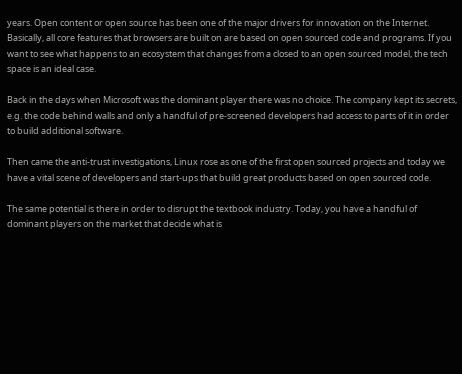years. Open content or open source has been one of the major drivers for innovation on the Internet. Basically, all core features that browsers are built on are based on open sourced code and programs. If you want to see what happens to an ecosystem that changes from a closed to an open sourced model, the tech space is an ideal case.

Back in the days when Microsoft was the dominant player there was no choice. The company kept its secrets, e.g. the code behind walls and only a handful of pre-screened developers had access to parts of it in order to build additional software.

Then came the anti-trust investigations, Linux rose as one of the first open sourced projects and today we have a vital scene of developers and start-ups that build great products based on open sourced code.

The same potential is there in order to disrupt the textbook industry. Today, you have a handful of dominant players on the market that decide what is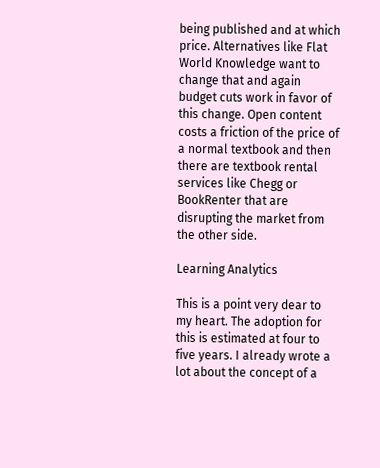being published and at which price. Alternatives like Flat World Knowledge want to change that and again budget cuts work in favor of this change. Open content costs a friction of the price of a normal textbook and then there are textbook rental services like Chegg or BookRenter that are disrupting the market from the other side.

Learning Analytics

This is a point very dear to my heart. The adoption for this is estimated at four to five years. I already wrote a lot about the concept of a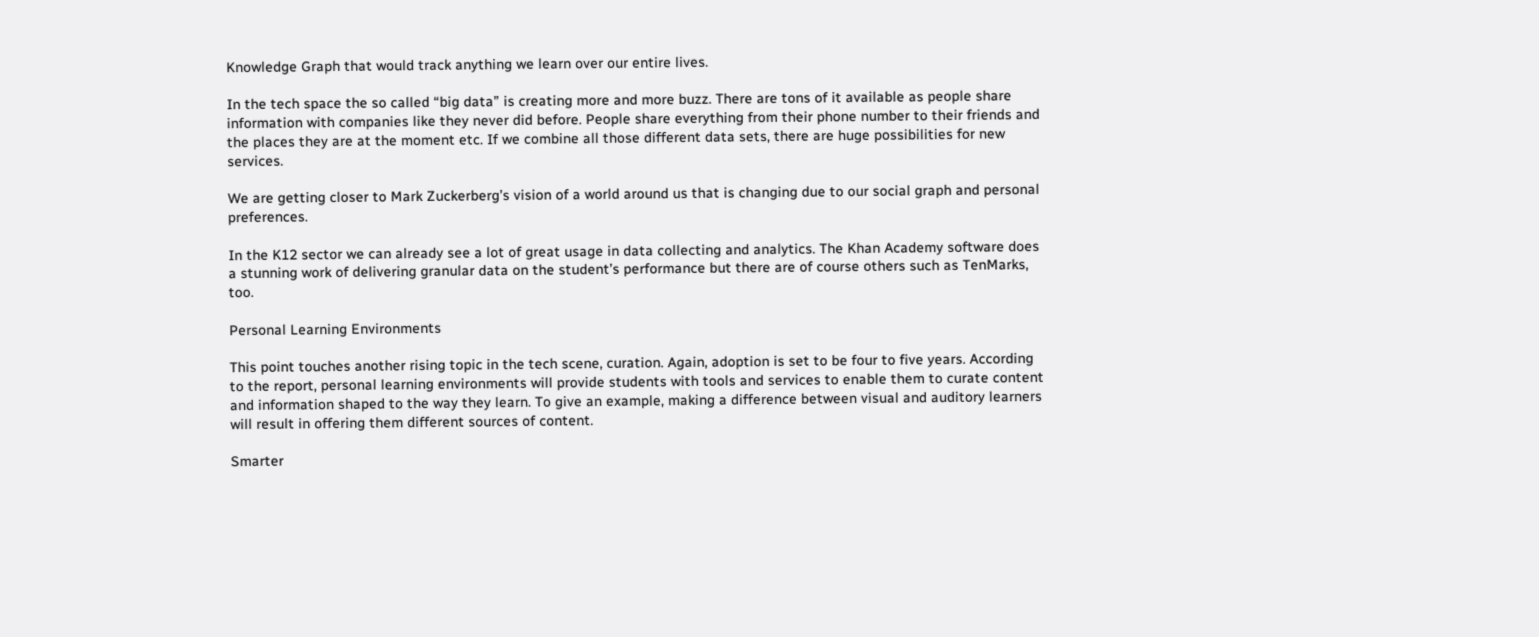Knowledge Graph that would track anything we learn over our entire lives.

In the tech space the so called “big data” is creating more and more buzz. There are tons of it available as people share information with companies like they never did before. People share everything from their phone number to their friends and the places they are at the moment etc. If we combine all those different data sets, there are huge possibilities for new services.

We are getting closer to Mark Zuckerberg’s vision of a world around us that is changing due to our social graph and personal preferences.

In the K12 sector we can already see a lot of great usage in data collecting and analytics. The Khan Academy software does a stunning work of delivering granular data on the student’s performance but there are of course others such as TenMarks, too.

Personal Learning Environments

This point touches another rising topic in the tech scene, curation. Again, adoption is set to be four to five years. According to the report, personal learning environments will provide students with tools and services to enable them to curate content and information shaped to the way they learn. To give an example, making a difference between visual and auditory learners will result in offering them different sources of content.

Smarter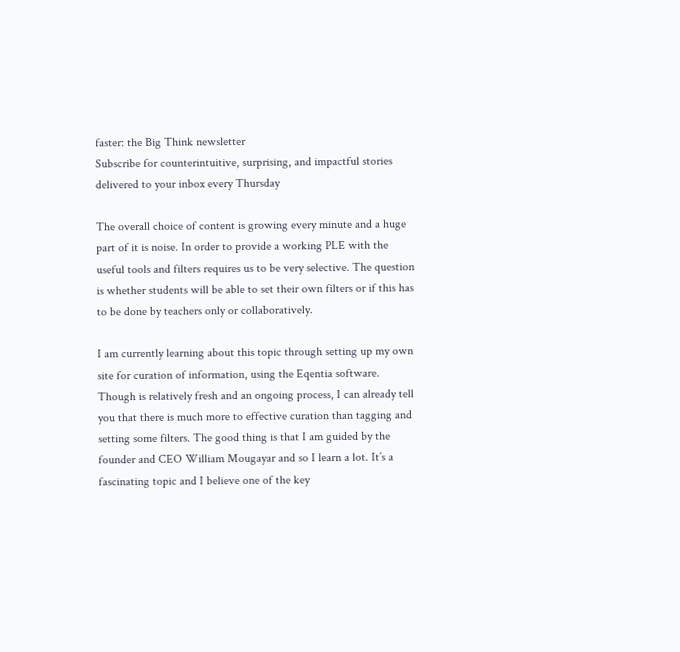faster: the Big Think newsletter
Subscribe for counterintuitive, surprising, and impactful stories delivered to your inbox every Thursday

The overall choice of content is growing every minute and a huge part of it is noise. In order to provide a working PLE with the useful tools and filters requires us to be very selective. The question is whether students will be able to set their own filters or if this has to be done by teachers only or collaboratively.

I am currently learning about this topic through setting up my own site for curation of information, using the Eqentia software. Though is relatively fresh and an ongoing process, I can already tell you that there is much more to effective curation than tagging and setting some filters. The good thing is that I am guided by the founder and CEO William Mougayar and so I learn a lot. It’s a fascinating topic and I believe one of the key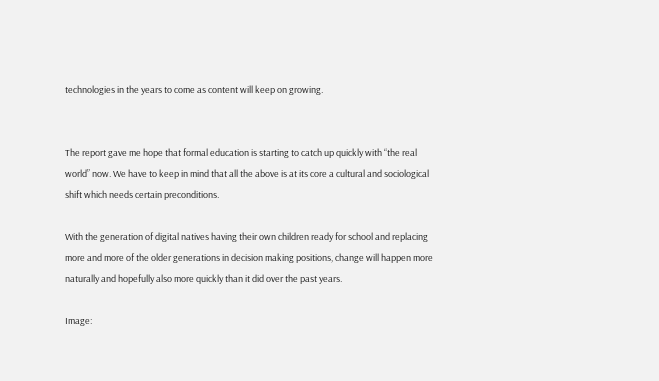technologies in the years to come as content will keep on growing.


The report gave me hope that formal education is starting to catch up quickly with “the real world” now. We have to keep in mind that all the above is at its core a cultural and sociological shift which needs certain preconditions.

With the generation of digital natives having their own children ready for school and replacing more and more of the older generations in decision making positions, change will happen more naturally and hopefully also more quickly than it did over the past years.

Image: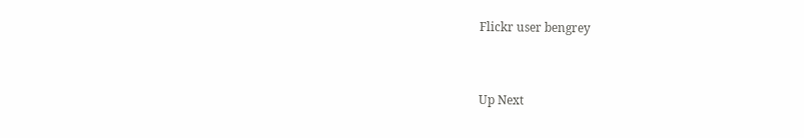Flickr user bengrey


Up Next